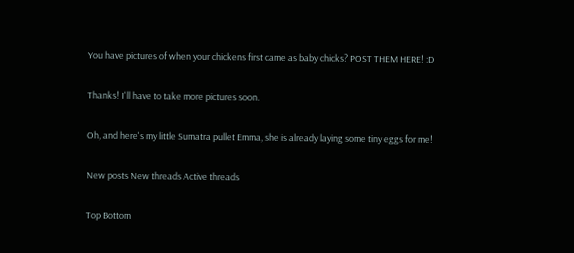You have pictures of when your chickens first came as baby chicks? POST THEM HERE! :D

Thanks! I'll have to take more pictures soon.

Oh, and here's my little Sumatra pullet Emma, she is already laying some tiny eggs for me!

New posts New threads Active threads

Top Bottom